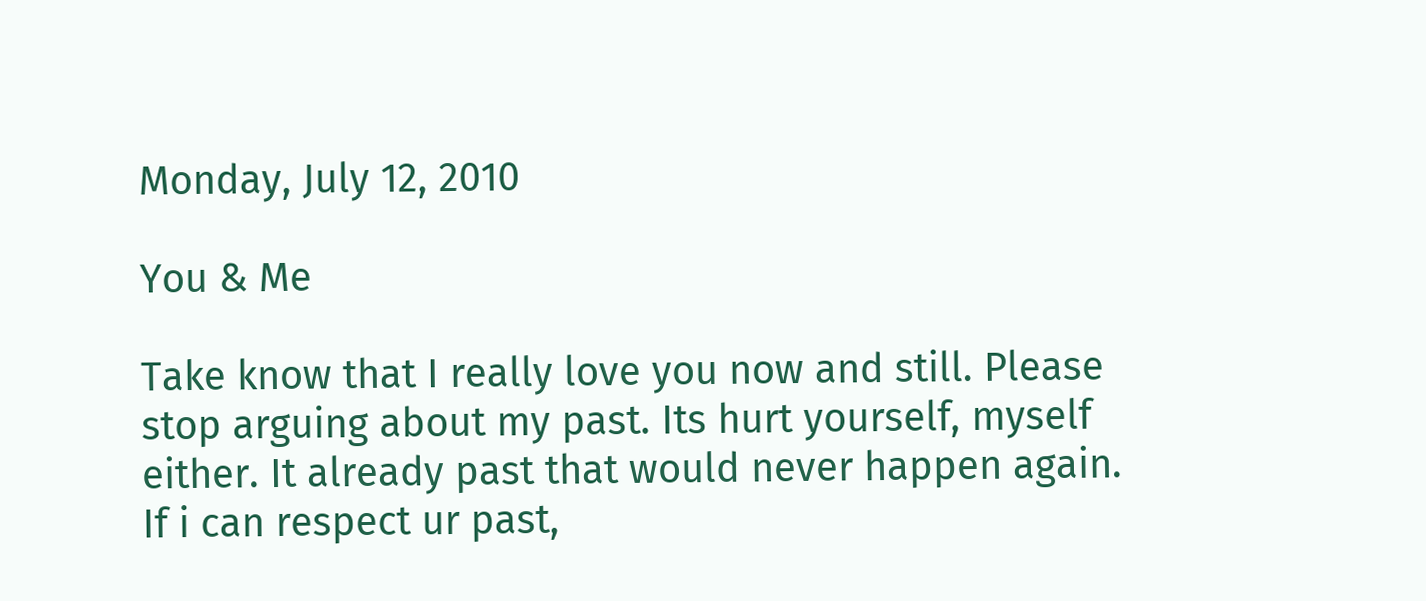Monday, July 12, 2010

You & Me

Take know that I really love you now and still. Please stop arguing about my past. Its hurt yourself, myself either. It already past that would never happen again. If i can respect ur past,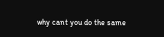why cant you do the same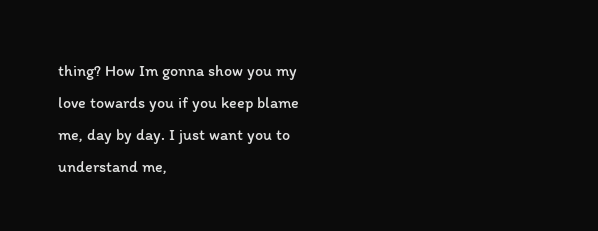thing? How Im gonna show you my love towards you if you keep blame me, day by day. I just want you to understand me,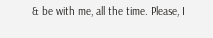& be with me, all the time. Please, I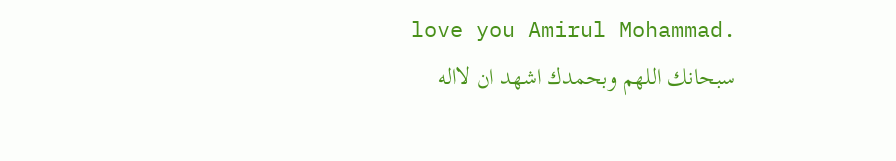love you Amirul Mohammad.
سبحانك اللهم وبحمدك اشهد ان لااله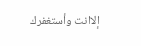إلاانت وأستغفرك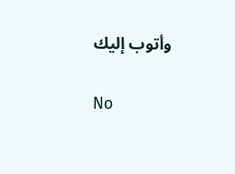وأتوب إليك

No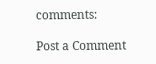comments:

Post a Comment